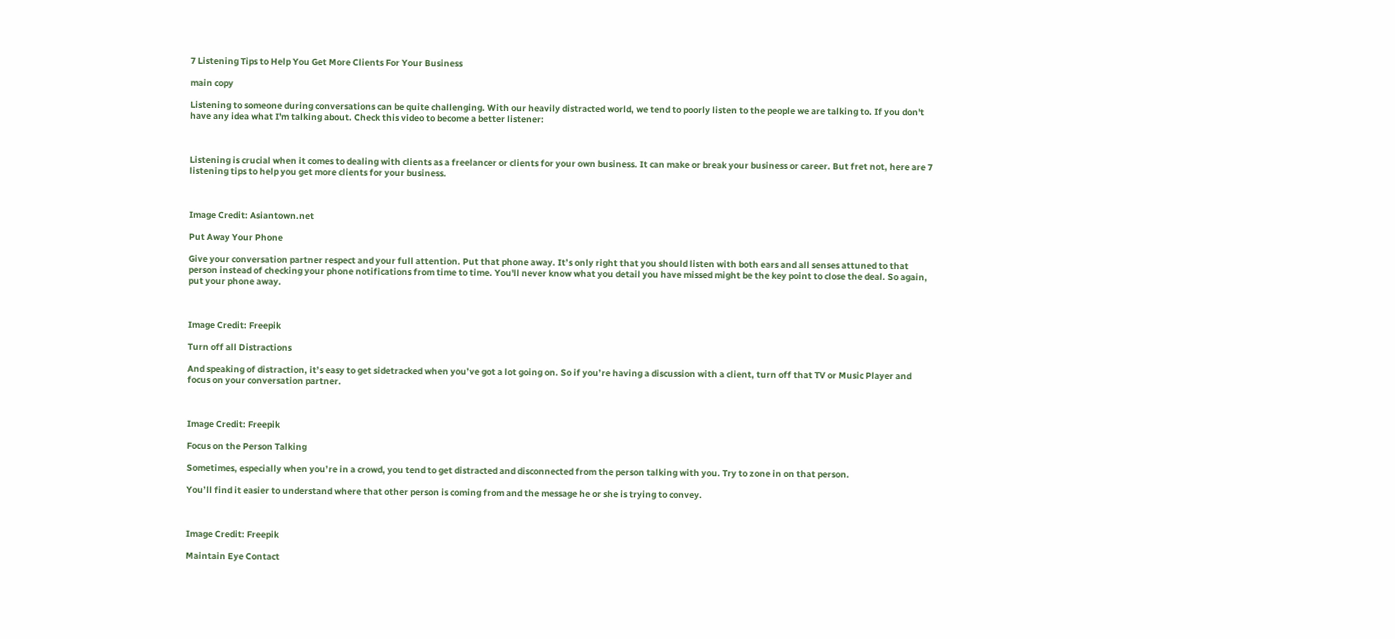7 Listening Tips to Help You Get More Clients For Your Business

main copy

Listening to someone during conversations can be quite challenging. With our heavily distracted world, we tend to poorly listen to the people we are talking to. If you don't have any idea what I'm talking about. Check this video to become a better listener:



Listening is crucial when it comes to dealing with clients as a freelancer or clients for your own business. It can make or break your business or career. But fret not, here are 7 listening tips to help you get more clients for your business.



Image Credit: Asiantown.net

Put Away Your Phone

Give your conversation partner respect and your full attention. Put that phone away. It’s only right that you should listen with both ears and all senses attuned to that person instead of checking your phone notifications from time to time. You'll never know what you detail you have missed might be the key point to close the deal. So again, put your phone away.



Image Credit: Freepik

Turn off all Distractions

And speaking of distraction, it’s easy to get sidetracked when you’ve got a lot going on. So if you’re having a discussion with a client, turn off that TV or Music Player and focus on your conversation partner.



Image Credit: Freepik

Focus on the Person Talking

Sometimes, especially when you’re in a crowd, you tend to get distracted and disconnected from the person talking with you. Try to zone in on that person.

You’ll find it easier to understand where that other person is coming from and the message he or she is trying to convey.



Image Credit: Freepik

Maintain Eye Contact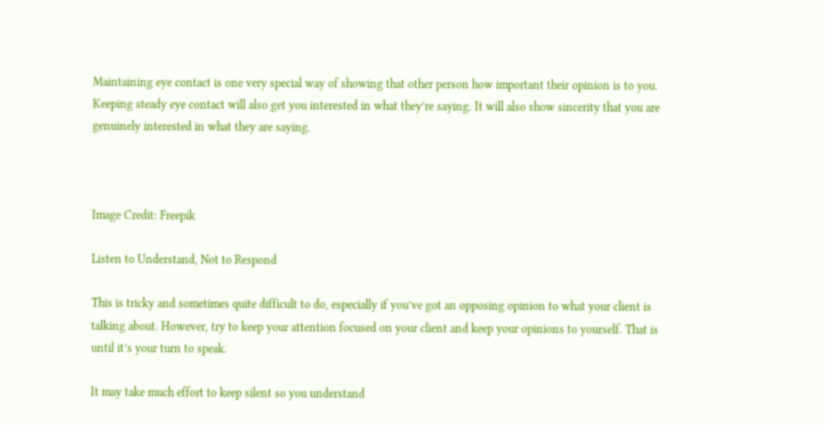Maintaining eye contact is one very special way of showing that other person how important their opinion is to you. Keeping steady eye contact will also get you interested in what they’re saying. It will also show sincerity that you are genuinely interested in what they are saying.



Image Credit: Freepik

Listen to Understand, Not to Respond

This is tricky and sometimes quite difficult to do, especially if you’ve got an opposing opinion to what your client is talking about. However, try to keep your attention focused on your client and keep your opinions to yourself. That is until it’s your turn to speak.

It may take much effort to keep silent so you understand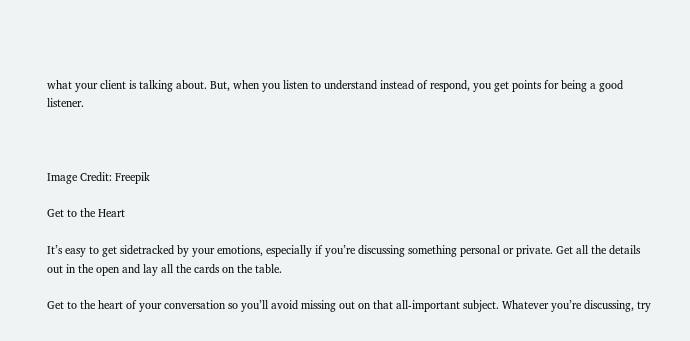what your client is talking about. But, when you listen to understand instead of respond, you get points for being a good listener.



Image Credit: Freepik

Get to the Heart

It’s easy to get sidetracked by your emotions, especially if you’re discussing something personal or private. Get all the details out in the open and lay all the cards on the table.

Get to the heart of your conversation so you’ll avoid missing out on that all-important subject. Whatever you’re discussing, try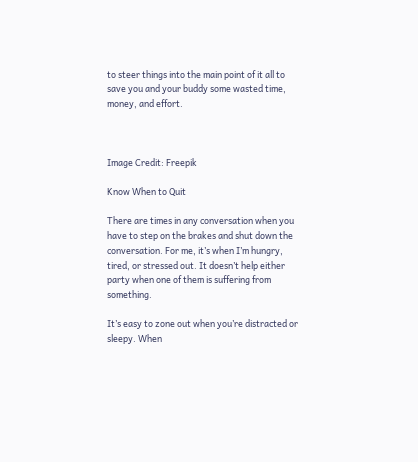to steer things into the main point of it all to save you and your buddy some wasted time, money, and effort.



Image Credit: Freepik

Know When to Quit

There are times in any conversation when you have to step on the brakes and shut down the conversation. For me, it’s when I’m hungry, tired, or stressed out. It doesn’t help either party when one of them is suffering from something.

It’s easy to zone out when you’re distracted or sleepy. When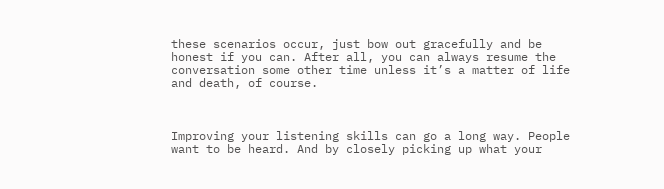these scenarios occur, just bow out gracefully and be honest if you can. After all, you can always resume the conversation some other time unless it’s a matter of life and death, of course.



Improving your listening skills can go a long way. People want to be heard. And by closely picking up what your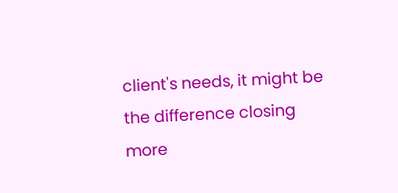client's needs, it might be the difference closing more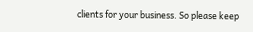clients for your business. So please keep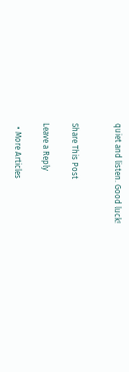quiet and listen. Good luck!


Share This Post

Leave a Reply

  • More Articles